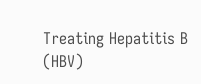Treating Hepatitis B (HBV)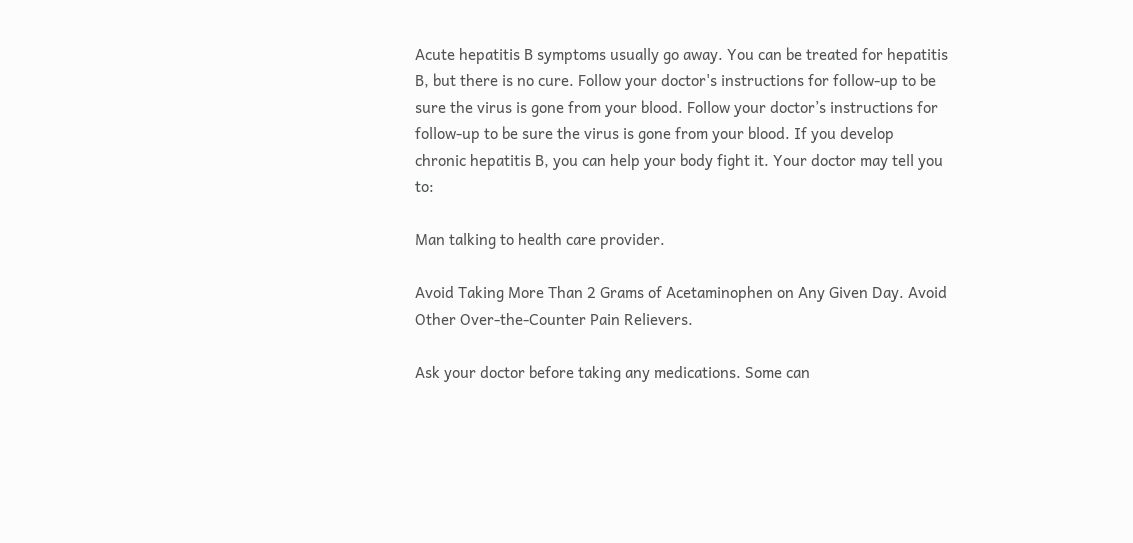Acute hepatitis B symptoms usually go away. You can be treated for hepatitis B, but there is no cure. Follow your doctor's instructions for follow-up to be sure the virus is gone from your blood. Follow your doctor’s instructions for follow-up to be sure the virus is gone from your blood. If you develop chronic hepatitis B, you can help your body fight it. Your doctor may tell you to:

Man talking to health care provider.

Avoid Taking More Than 2 Grams of Acetaminophen on Any Given Day. Avoid Other Over-the-Counter Pain Relievers.

Ask your doctor before taking any medications. Some can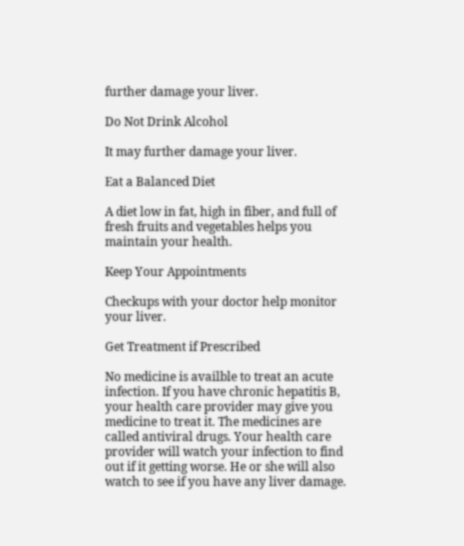further damage your liver.

Do Not Drink Alcohol

It may further damage your liver.

Eat a Balanced Diet

A diet low in fat, high in fiber, and full of fresh fruits and vegetables helps you maintain your health.

Keep Your Appointments

Checkups with your doctor help monitor your liver.

Get Treatment if Prescribed

No medicine is availble to treat an acute infection. If you have chronic hepatitis B, your health care provider may give you medicine to treat it. The medicines are called antiviral drugs. Your health care provider will watch your infection to find out if it getting worse. He or she will also watch to see if you have any liver damage.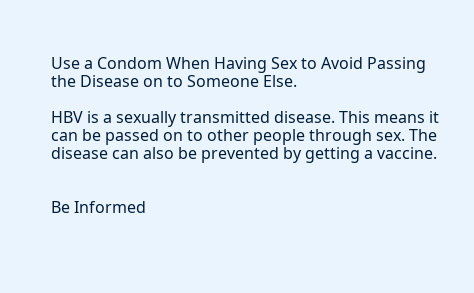Use a Condom When Having Sex to Avoid Passing the Disease on to Someone Else.

HBV is a sexually transmitted disease. This means it can be passed on to other people through sex. The disease can also be prevented by getting a vaccine.


Be Informed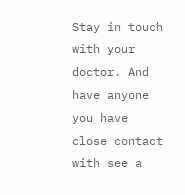Stay in touch with your doctor. And have anyone you have close contact with see a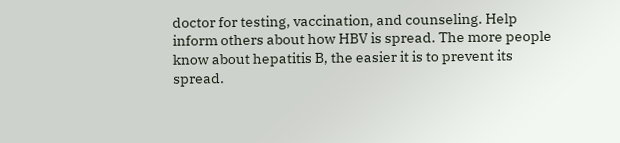doctor for testing, vaccination, and counseling. Help inform others about how HBV is spread. The more people know about hepatitis B, the easier it is to prevent its spread.